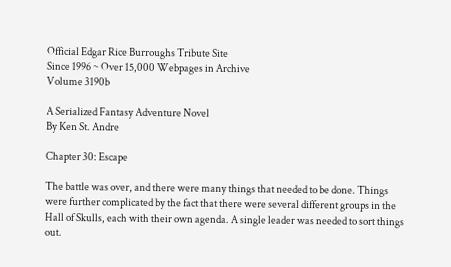Official Edgar Rice Burroughs Tribute Site
Since 1996 ~ Over 15,000 Webpages in Archive
Volume 3190b

A Serialized Fantasy Adventure Novel
By Ken St. Andre

Chapter 30: Escape

The battle was over, and there were many things that needed to be done. Things were further complicated by the fact that there were several different groups in the Hall of Skulls, each with their own agenda. A single leader was needed to sort things out.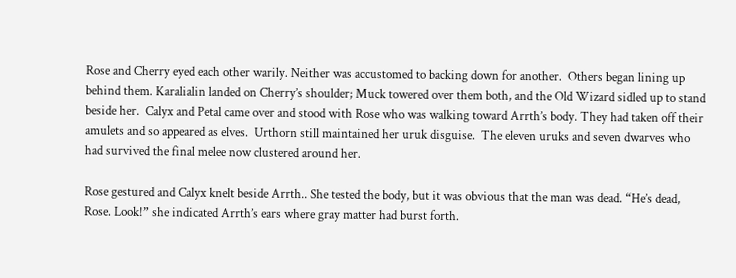Rose and Cherry eyed each other warily. Neither was accustomed to backing down for another.  Others began lining up behind them. Karalialin landed on Cherry’s shoulder; Muck towered over them both, and the Old Wizard sidled up to stand beside her.  Calyx and Petal came over and stood with Rose who was walking toward Arrth’s body. They had taken off their amulets and so appeared as elves.  Urthorn still maintained her uruk disguise.  The eleven uruks and seven dwarves who had survived the final melee now clustered around her.

Rose gestured and Calyx knelt beside Arrth.. She tested the body, but it was obvious that the man was dead. “He’s dead, Rose. Look!” she indicated Arrth’s ears where gray matter had burst forth.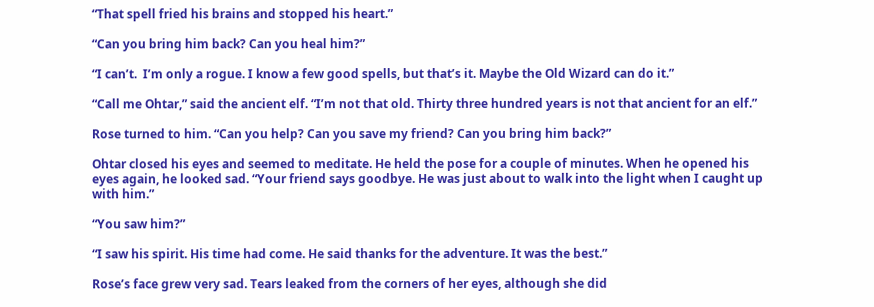“That spell fried his brains and stopped his heart.”

“Can you bring him back? Can you heal him?”

“I can’t.  I’m only a rogue. I know a few good spells, but that’s it. Maybe the Old Wizard can do it.”

“Call me Ohtar,” said the ancient elf. “I’m not that old. Thirty three hundred years is not that ancient for an elf.”

Rose turned to him. “Can you help? Can you save my friend? Can you bring him back?”

Ohtar closed his eyes and seemed to meditate. He held the pose for a couple of minutes. When he opened his eyes again, he looked sad. “Your friend says goodbye. He was just about to walk into the light when I caught up with him.”

“You saw him?”

“I saw his spirit. His time had come. He said thanks for the adventure. It was the best.”

Rose’s face grew very sad. Tears leaked from the corners of her eyes, although she did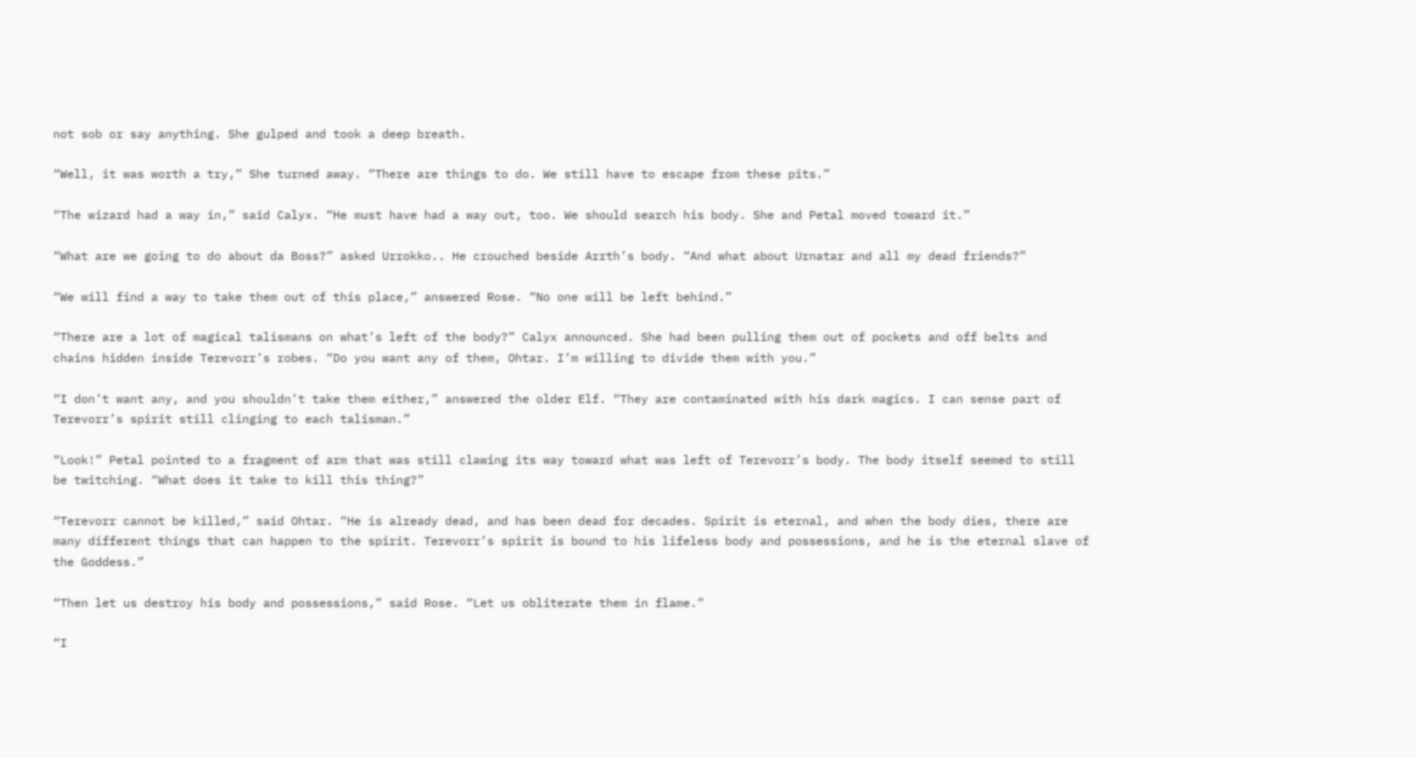not sob or say anything. She gulped and took a deep breath.

“Well, it was worth a try,” She turned away. “There are things to do. We still have to escape from these pits.”

“The wizard had a way in,” said Calyx. “He must have had a way out, too. We should search his body. She and Petal moved toward it.”

“What are we going to do about da Boss?” asked Urrokko.. He crouched beside Arrth’s body. “And what about Urnatar and all my dead friends?”

“We will find a way to take them out of this place,” answered Rose. “No one will be left behind.”

“There are a lot of magical talismans on what’s left of the body?” Calyx announced. She had been pulling them out of pockets and off belts and chains hidden inside Terevorr’s robes. “Do you want any of them, Ohtar. I’m willing to divide them with you.”

“I don’t want any, and you shouldn’t take them either,” answered the older Elf. “They are contaminated with his dark magics. I can sense part of Terevorr’s spirit still clinging to each talisman.”

“Look!” Petal pointed to a fragment of arm that was still clawing its way toward what was left of Terevorr’s body. The body itself seemed to still be twitching. “What does it take to kill this thing?”

“Terevorr cannot be killed,” said Ohtar. “He is already dead, and has been dead for decades. Spirit is eternal, and when the body dies, there are many different things that can happen to the spirit. Terevorr’s spirit is bound to his lifeless body and possessions, and he is the eternal slave of the Goddess.”

“Then let us destroy his body and possessions,” said Rose. “Let us obliterate them in flame.”

“I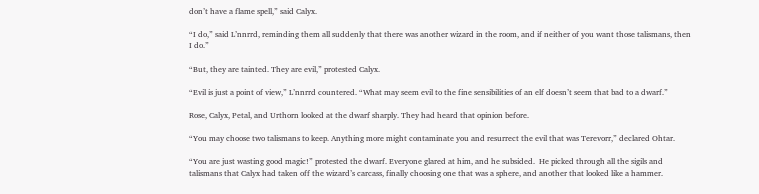don’t have a flame spell,” said Calyx.

“I do,” said L’nnrrd, reminding them all suddenly that there was another wizard in the room, and if neither of you want those talismans, then I do.”

“But, they are tainted. They are evil,” protested Calyx.

“Evil is just a point of view,” L’nnrrd countered. “What may seem evil to the fine sensibilities of an elf doesn’t seem that bad to a dwarf.”

Rose, Calyx, Petal, and Urthorn looked at the dwarf sharply. They had heard that opinion before.

“You may choose two talismans to keep. Anything more might contaminate you and resurrect the evil that was Terevorr,” declared Ohtar.

“You are just wasting good magic!” protested the dwarf. Everyone glared at him, and he subsided.  He picked through all the sigils and talismans that Calyx had taken off the wizard’s carcass, finally choosing one that was a sphere, and another that looked like a hammer.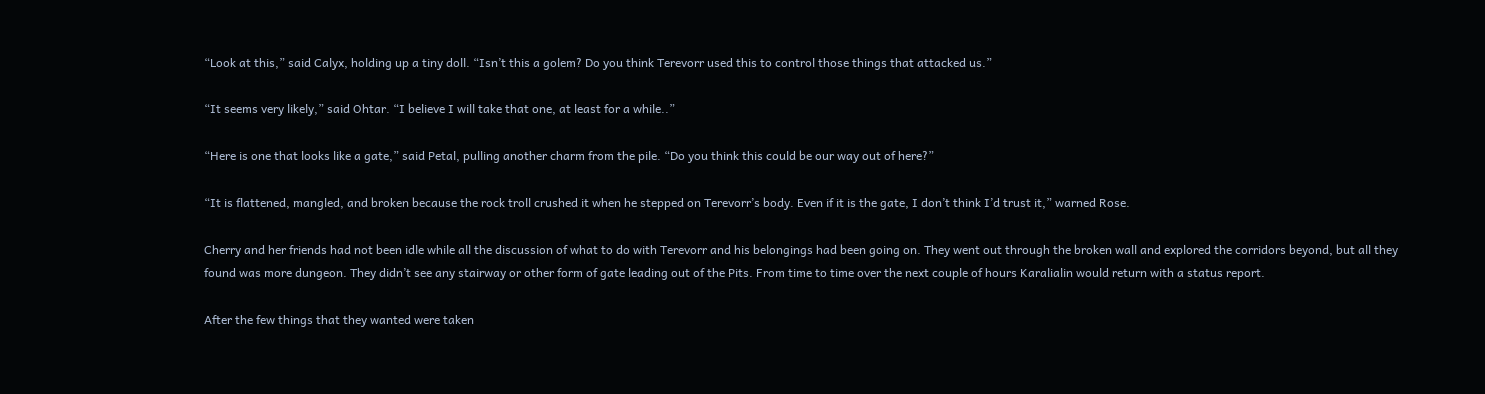“Look at this,” said Calyx, holding up a tiny doll. “Isn’t this a golem? Do you think Terevorr used this to control those things that attacked us.”

“It seems very likely,” said Ohtar. “I believe I will take that one, at least for a while..”

“Here is one that looks like a gate,” said Petal, pulling another charm from the pile. “Do you think this could be our way out of here?”

“It is flattened, mangled, and broken because the rock troll crushed it when he stepped on Terevorr’s body. Even if it is the gate, I don’t think I’d trust it,” warned Rose.

Cherry and her friends had not been idle while all the discussion of what to do with Terevorr and his belongings had been going on. They went out through the broken wall and explored the corridors beyond, but all they found was more dungeon. They didn’t see any stairway or other form of gate leading out of the Pits. From time to time over the next couple of hours Karalialin would return with a status report.

After the few things that they wanted were taken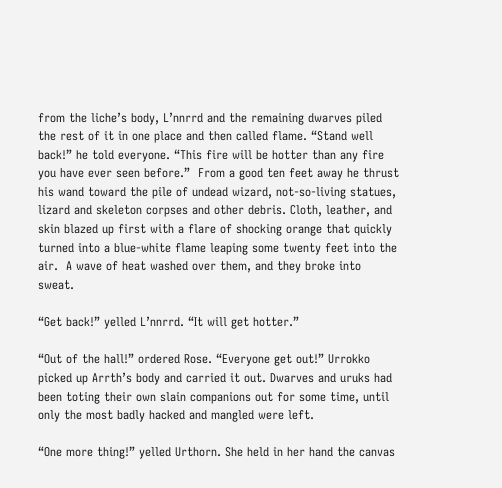from the liche’s body, L’nnrrd and the remaining dwarves piled the rest of it in one place and then called flame. “Stand well back!” he told everyone. “This fire will be hotter than any fire you have ever seen before.”  From a good ten feet away he thrust his wand toward the pile of undead wizard, not-so-living statues, lizard and skeleton corpses and other debris. Cloth, leather, and skin blazed up first with a flare of shocking orange that quickly turned into a blue-white flame leaping some twenty feet into the air.  A wave of heat washed over them, and they broke into sweat.

“Get back!” yelled L’nnrrd. “It will get hotter.”

“Out of the hall!” ordered Rose. “Everyone get out!” Urrokko picked up Arrth’s body and carried it out. Dwarves and uruks had been toting their own slain companions out for some time, until only the most badly hacked and mangled were left.

“One more thing!” yelled Urthorn. She held in her hand the canvas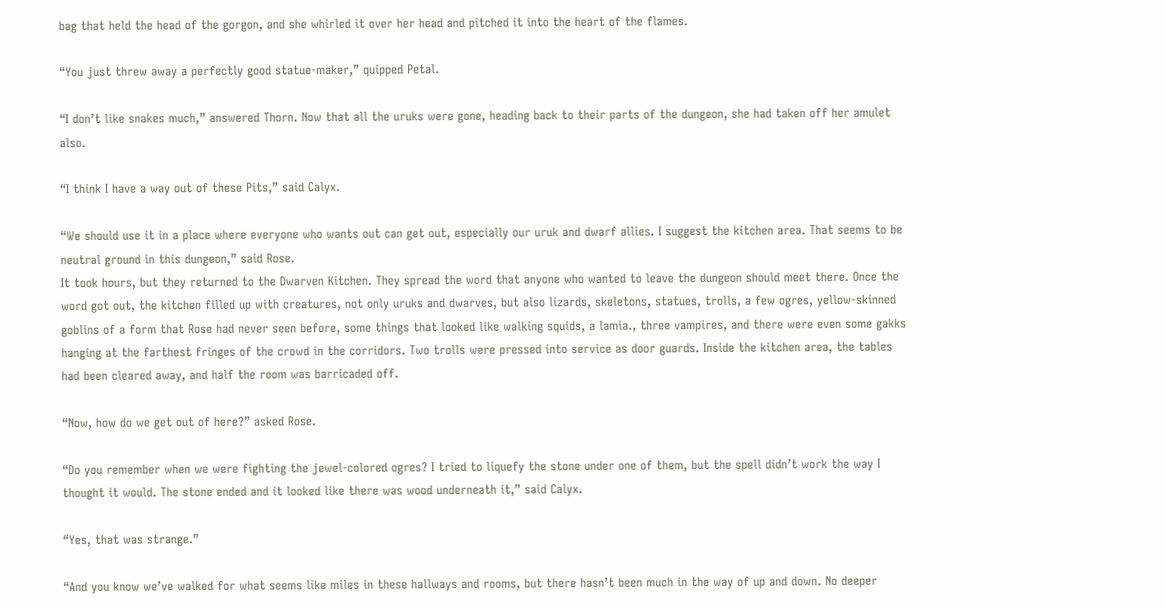bag that held the head of the gorgon, and she whirled it over her head and pitched it into the heart of the flames.

“You just threw away a perfectly good statue-maker,” quipped Petal.

“I don’t like snakes much,” answered Thorn. Now that all the uruks were gone, heading back to their parts of the dungeon, she had taken off her amulet also.

“I think I have a way out of these Pits,” said Calyx.

“We should use it in a place where everyone who wants out can get out, especially our uruk and dwarf allies. I suggest the kitchen area. That seems to be neutral ground in this dungeon,” said Rose.
It took hours, but they returned to the Dwarven Kitchen. They spread the word that anyone who wanted to leave the dungeon should meet there. Once the word got out, the kitchen filled up with creatures, not only uruks and dwarves, but also lizards, skeletons, statues, trolls, a few ogres, yellow-skinned goblins of a form that Rose had never seen before, some things that looked like walking squids, a lamia., three vampires, and there were even some gakks hanging at the farthest fringes of the crowd in the corridors. Two trolls were pressed into service as door guards. Inside the kitchen area, the tables had been cleared away, and half the room was barricaded off.

“Now, how do we get out of here?” asked Rose.

“Do you remember when we were fighting the jewel-colored ogres? I tried to liquefy the stone under one of them, but the spell didn’t work the way I thought it would. The stone ended and it looked like there was wood underneath it,” said Calyx.

“Yes, that was strange.”

“And you know we’ve walked for what seems like miles in these hallways and rooms, but there hasn’t been much in the way of up and down. No deeper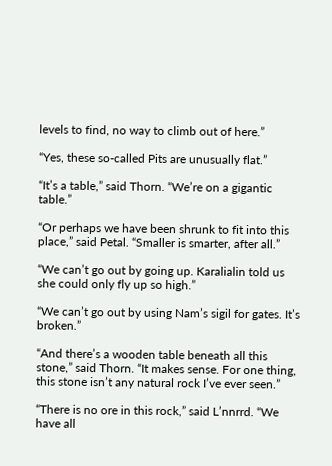levels to find, no way to climb out of here.”

“Yes, these so-called Pits are unusually flat.”

“It’s a table,” said Thorn. “We’re on a gigantic table.”

“Or perhaps we have been shrunk to fit into this place,” said Petal. “Smaller is smarter, after all.”

“We can’t go out by going up. Karalialin told us she could only fly up so high.”

“We can’t go out by using Nam’s sigil for gates. It’s broken.”

“And there’s a wooden table beneath all this stone,” said Thorn. “It makes sense. For one thing, this stone isn’t any natural rock I’ve ever seen.”

“There is no ore in this rock,” said L’nnrrd. “We have all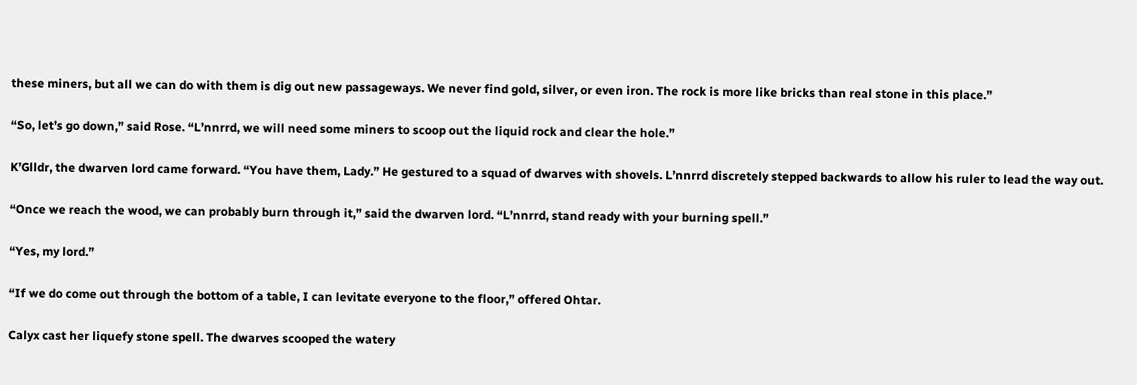these miners, but all we can do with them is dig out new passageways. We never find gold, silver, or even iron. The rock is more like bricks than real stone in this place.”

“So, let’s go down,” said Rose. “L’nnrrd, we will need some miners to scoop out the liquid rock and clear the hole.”

K’Glldr, the dwarven lord came forward. “You have them, Lady.” He gestured to a squad of dwarves with shovels. L’nnrrd discretely stepped backwards to allow his ruler to lead the way out.

“Once we reach the wood, we can probably burn through it,” said the dwarven lord. “L’nnrrd, stand ready with your burning spell.”

“Yes, my lord.”

“If we do come out through the bottom of a table, I can levitate everyone to the floor,” offered Ohtar.

Calyx cast her liquefy stone spell. The dwarves scooped the watery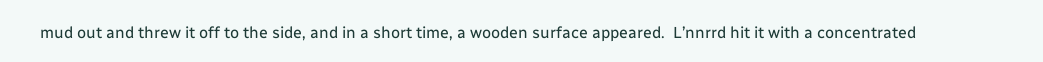mud out and threw it off to the side, and in a short time, a wooden surface appeared.  L’nnrrd hit it with a concentrated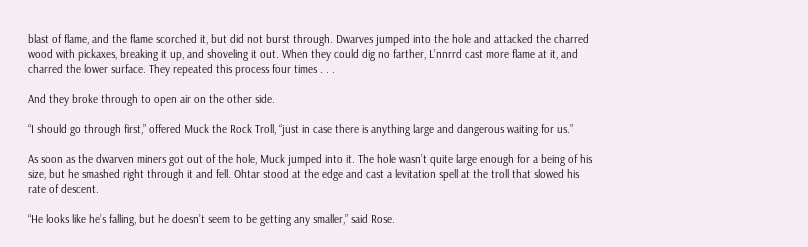blast of flame, and the flame scorched it, but did not burst through. Dwarves jumped into the hole and attacked the charred wood with pickaxes, breaking it up, and shoveling it out. When they could dig no farther, L’nnrrd cast more flame at it, and charred the lower surface. They repeated this process four times . . .

And they broke through to open air on the other side.

“I should go through first,” offered Muck the Rock Troll, “just in case there is anything large and dangerous waiting for us.”

As soon as the dwarven miners got out of the hole, Muck jumped into it. The hole wasn’t quite large enough for a being of his size, but he smashed right through it and fell. Ohtar stood at the edge and cast a levitation spell at the troll that slowed his rate of descent.

“He looks like he’s falling, but he doesn’t seem to be getting any smaller,” said Rose.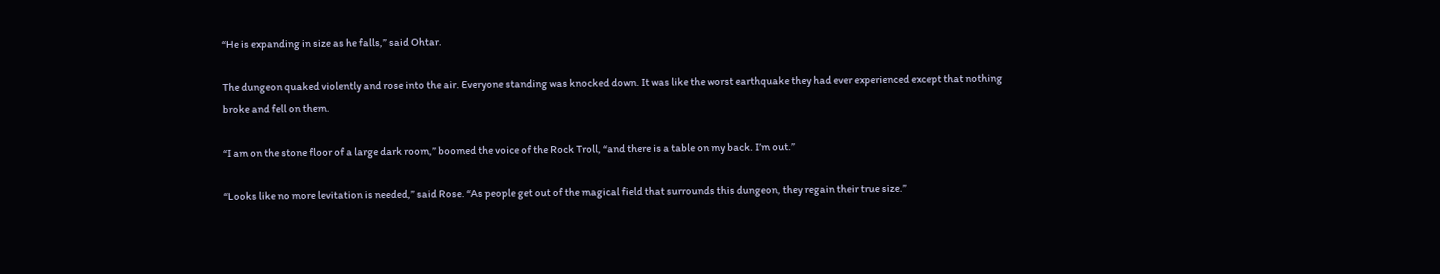“He is expanding in size as he falls,” said Ohtar.

The dungeon quaked violently and rose into the air. Everyone standing was knocked down. It was like the worst earthquake they had ever experienced except that nothing broke and fell on them.

“I am on the stone floor of a large dark room,” boomed the voice of the Rock Troll, “and there is a table on my back. I’m out.”

“Looks like no more levitation is needed,” said Rose. “As people get out of the magical field that surrounds this dungeon, they regain their true size.”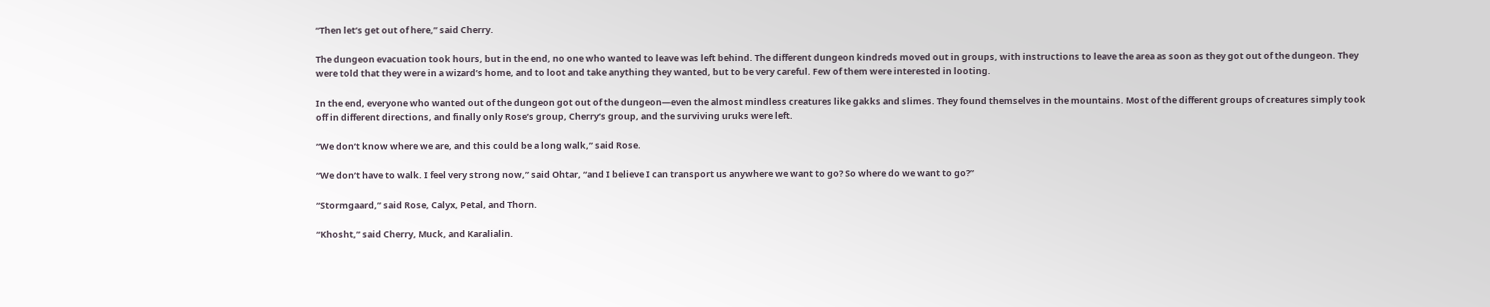“Then let’s get out of here,” said Cherry.

The dungeon evacuation took hours, but in the end, no one who wanted to leave was left behind. The different dungeon kindreds moved out in groups, with instructions to leave the area as soon as they got out of the dungeon. They were told that they were in a wizard’s home, and to loot and take anything they wanted, but to be very careful. Few of them were interested in looting.

In the end, everyone who wanted out of the dungeon got out of the dungeon—even the almost mindless creatures like gakks and slimes. They found themselves in the mountains. Most of the different groups of creatures simply took off in different directions, and finally only Rose’s group, Cherry’s group, and the surviving uruks were left.

“We don’t know where we are, and this could be a long walk,” said Rose.

“We don’t have to walk. I feel very strong now,” said Ohtar, “and I believe I can transport us anywhere we want to go? So where do we want to go?”

“Stormgaard,” said Rose, Calyx, Petal, and Thorn.

“Khosht,” said Cherry, Muck, and Karalialin.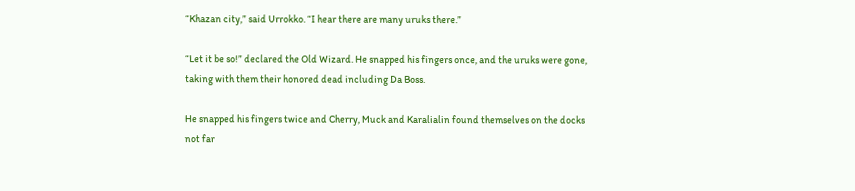“Khazan city,” said Urrokko. “I hear there are many uruks there.”

“Let it be so!” declared the Old Wizard. He snapped his fingers once, and the uruks were gone, taking with them their honored dead including Da Boss.

He snapped his fingers twice and Cherry, Muck and Karalialin found themselves on the docks not far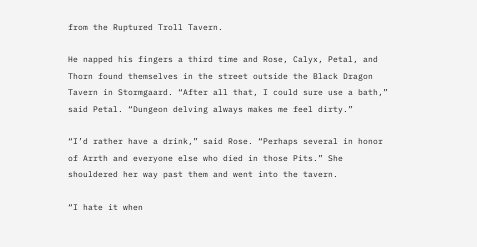from the Ruptured Troll Tavern.

He napped his fingers a third time and Rose, Calyx, Petal, and Thorn found themselves in the street outside the Black Dragon Tavern in Stormgaard. “After all that, I could sure use a bath,” said Petal. “Dungeon delving always makes me feel dirty.”

“I’d rather have a drink,” said Rose. “Perhaps several in honor of Arrth and everyone else who died in those Pits.” She shouldered her way past them and went into the tavern.

“I hate it when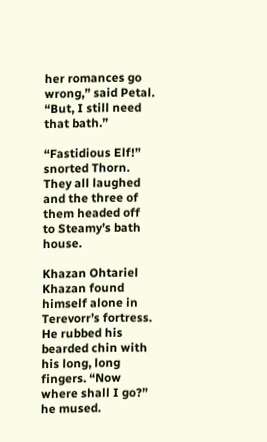her romances go wrong,” said Petal. “But, I still need that bath.”

“Fastidious Elf!” snorted Thorn.  They all laughed and the three of them headed off to Steamy’s bath house.

Khazan Ohtariel Khazan found himself alone in Terevorr’s fortress. He rubbed his bearded chin with his long, long fingers. “Now where shall I go?” he mused.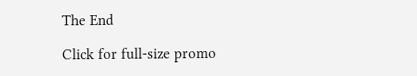The End

Click for full-size promo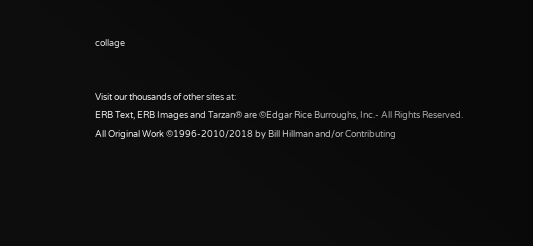collage


Visit our thousands of other sites at:
ERB Text, ERB Images and Tarzan® are ©Edgar Rice Burroughs, Inc.- All Rights Reserved.
All Original Work ©1996-2010/2018 by Bill Hillman and/or Contributing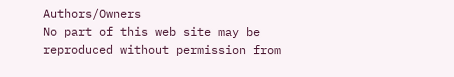Authors/Owners
No part of this web site may be reproduced without permission from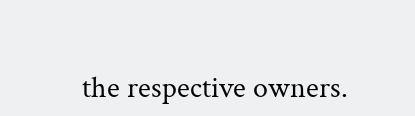the respective owners.